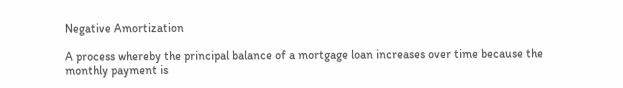Negative Amortization

A process whereby the principal balance of a mortgage loan increases over time because the monthly payment is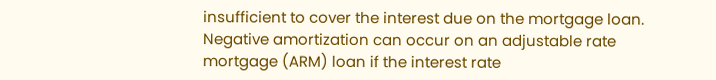insufficient to cover the interest due on the mortgage loan. Negative amortization can occur on an adjustable rate mortgage (ARM) loan if the interest rate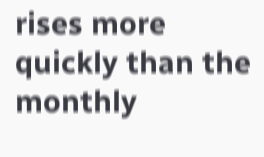rises more quickly than the monthly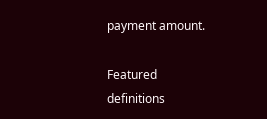payment amount.

Featured definitions